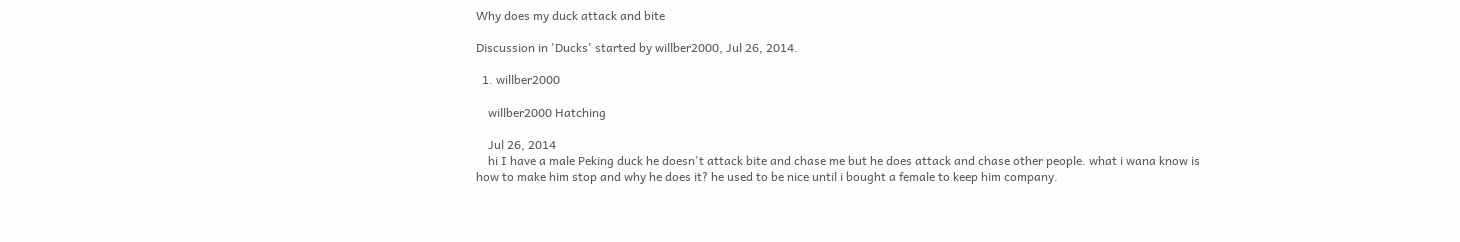Why does my duck attack and bite

Discussion in 'Ducks' started by willber2000, Jul 26, 2014.

  1. willber2000

    willber2000 Hatching

    Jul 26, 2014
    hi I have a male Peking duck he doesn't attack bite and chase me but he does attack and chase other people. what i wana know is how to make him stop and why he does it? he used to be nice until i bought a female to keep him company.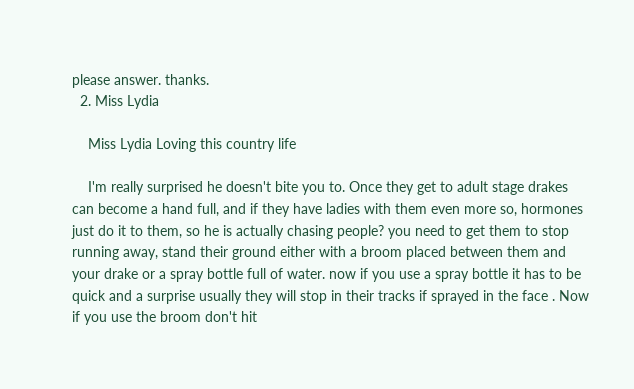please answer. thanks.
  2. Miss Lydia

    Miss Lydia Loving this country life

    I'm really surprised he doesn't bite you to. Once they get to adult stage drakes can become a hand full, and if they have ladies with them even more so, hormones just do it to them, so he is actually chasing people? you need to get them to stop running away, stand their ground either with a broom placed between them and your drake or a spray bottle full of water. now if you use a spray bottle it has to be quick and a surprise usually they will stop in their tracks if sprayed in the face . Now if you use the broom don't hit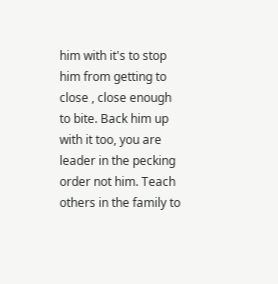him with it's to stop him from getting to close , close enough to bite. Back him up with it too, you are leader in the pecking order not him. Teach others in the family to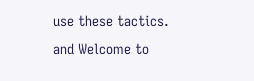use these tactics. and Welcome to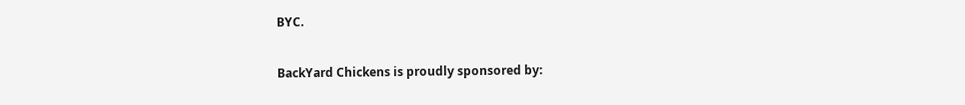BYC.

BackYard Chickens is proudly sponsored by: